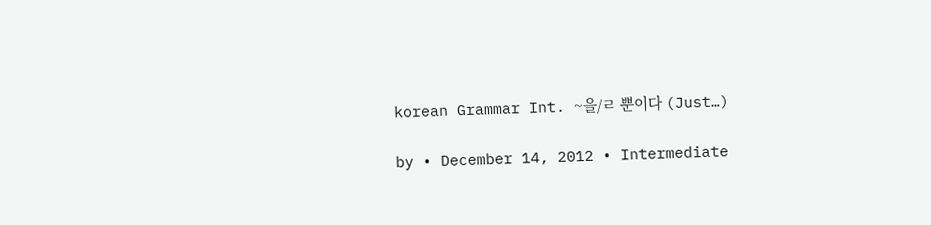korean Grammar Int. ~을/ㄹ 뿐이다 (Just…)

by • December 14, 2012 • Intermediate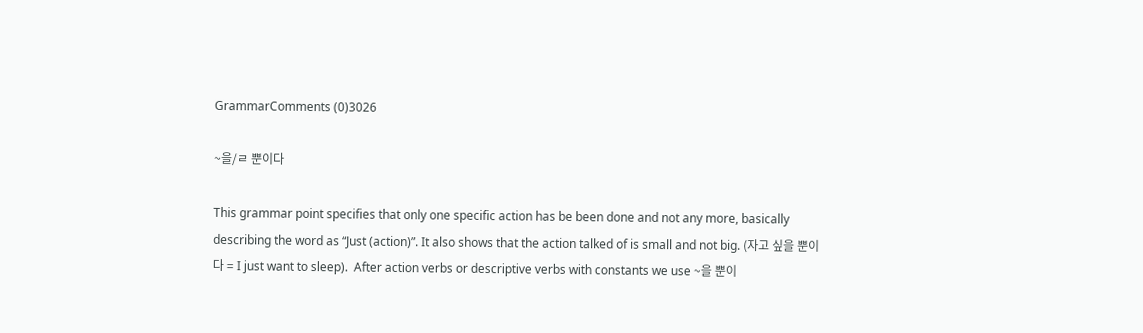GrammarComments (0)3026

~을/ㄹ 뿐이다

This grammar point specifies that only one specific action has be been done and not any more, basically describing the word as “Just (action)”. It also shows that the action talked of is small and not big. (자고 싶을 뿐이다 = I just want to sleep).  After action verbs or descriptive verbs with constants we use ~을 뿐이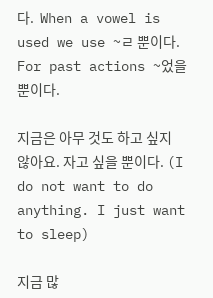다.  When a vowel is used we use ~ㄹ 뿐이다. For past actions ~었을 뿐이다.

지금은 아무 것도 하고 싶지 않아요. 자고 싶을 뿐이다. (I do not want to do anything. I just want to sleep)

지금 많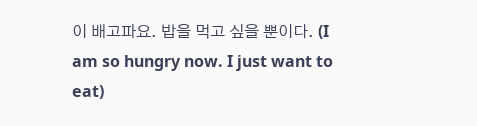이 배고파요. 밥을 먹고 싶을 뿐이다. (I am so hungry now. I just want to eat)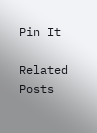Pin It

Related Posts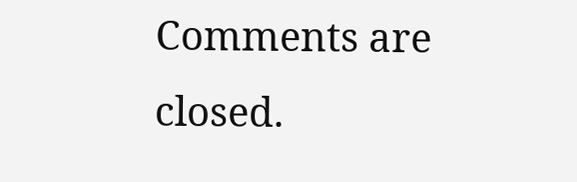Comments are closed.